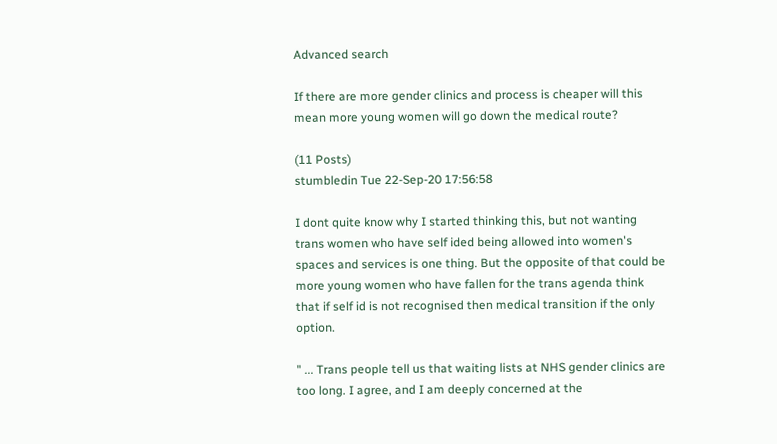Advanced search

If there are more gender clinics and process is cheaper will this mean more young women will go down the medical route?

(11 Posts)
stumbledin Tue 22-Sep-20 17:56:58

I dont quite know why I started thinking this, but not wanting trans women who have self ided being allowed into women's spaces and services is one thing. But the opposite of that could be more young women who have fallen for the trans agenda think that if self id is not recognised then medical transition if the only option.

" ... Trans people tell us that waiting lists at NHS gender clinics are too long. I agree, and I am deeply concerned at the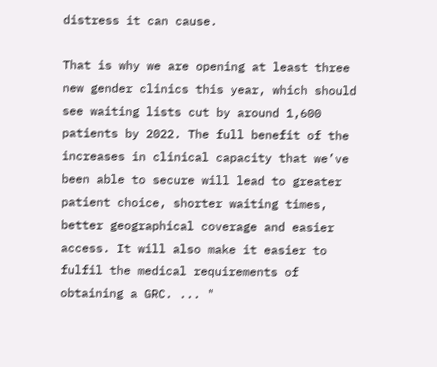distress it can cause.

That is why we are opening at least three new gender clinics this year, which should see waiting lists cut by around 1,600 patients by 2022. The full benefit of the increases in clinical capacity that we’ve been able to secure will lead to greater patient choice, shorter waiting times, better geographical coverage and easier access. It will also make it easier to fulfil the medical requirements of obtaining a GRC. ... "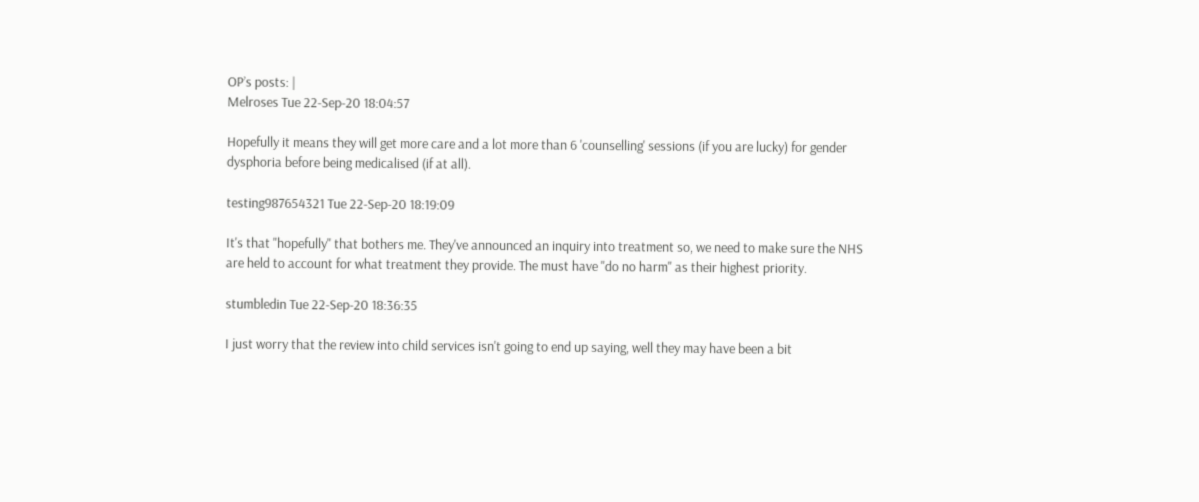OP’s posts: |
Melroses Tue 22-Sep-20 18:04:57

Hopefully it means they will get more care and a lot more than 6 'counselling' sessions (if you are lucky) for gender dysphoria before being medicalised (if at all).

testing987654321 Tue 22-Sep-20 18:19:09

It's that "hopefully" that bothers me. They've announced an inquiry into treatment so, we need to make sure the NHS are held to account for what treatment they provide. The must have "do no harm" as their highest priority.

stumbledin Tue 22-Sep-20 18:36:35

I just worry that the review into child services isn't going to end up saying, well they may have been a bit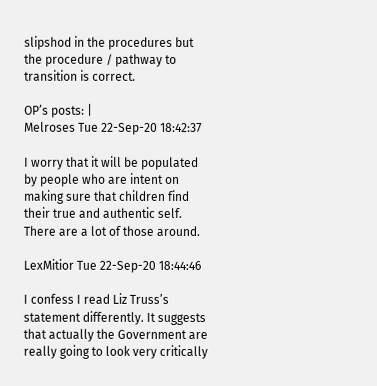slipshod in the procedures but the procedure / pathway to transition is correct.

OP’s posts: |
Melroses Tue 22-Sep-20 18:42:37

I worry that it will be populated by people who are intent on making sure that children find their true and authentic self. There are a lot of those around.

LexMitior Tue 22-Sep-20 18:44:46

I confess I read Liz Truss’s statement differently. It suggests that actually the Government are really going to look very critically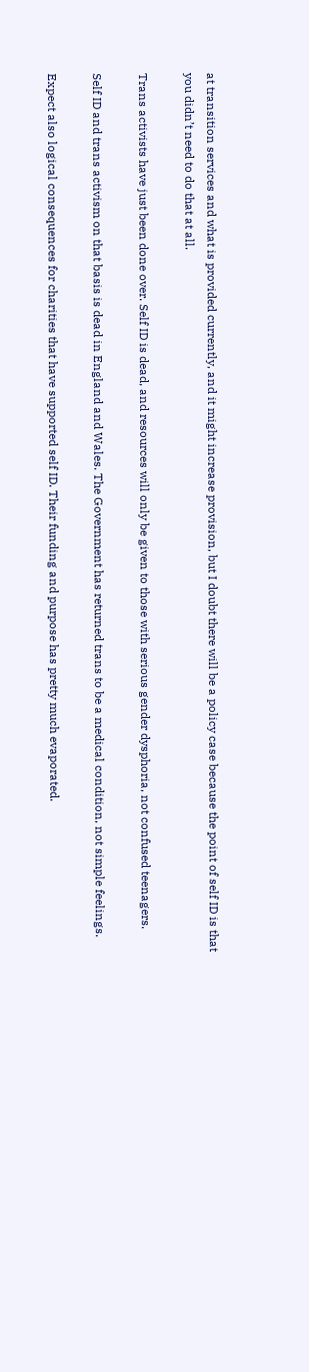at transition services and what is provided currently, and it might increase provision, but I doubt there will be a policy case because the point of self ID is that you didn’t need to do that at all.

Trans activists have just been done over. Self ID is dead, and resources will only be given to those with serious gender dysphoria, not confused teenagers.

Self ID and trans activism on that basis is dead in England and Wales. The Government has returned trans to be a medical condition, not simple feelings.

Expect also logical consequences for charities that have supported self ID. Their funding and purpose has pretty much evaporated.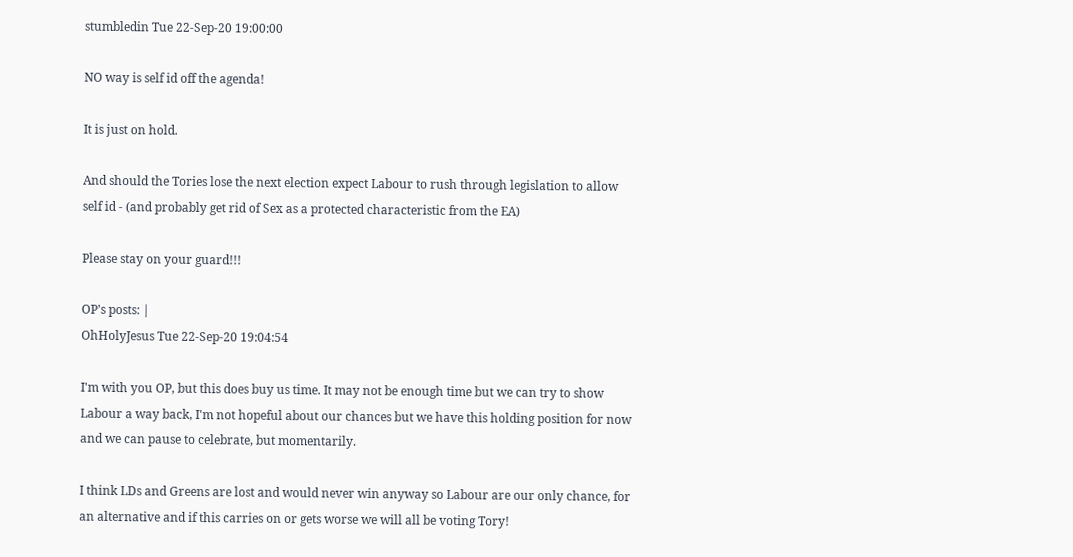stumbledin Tue 22-Sep-20 19:00:00

NO way is self id off the agenda!

It is just on hold.

And should the Tories lose the next election expect Labour to rush through legislation to allow self id - (and probably get rid of Sex as a protected characteristic from the EA)

Please stay on your guard!!!

OP’s posts: |
OhHolyJesus Tue 22-Sep-20 19:04:54

I'm with you OP, but this does buy us time. It may not be enough time but we can try to show Labour a way back, I'm not hopeful about our chances but we have this holding position for now and we can pause to celebrate, but momentarily.

I think LDs and Greens are lost and would never win anyway so Labour are our only chance, for an alternative and if this carries on or gets worse we will all be voting Tory!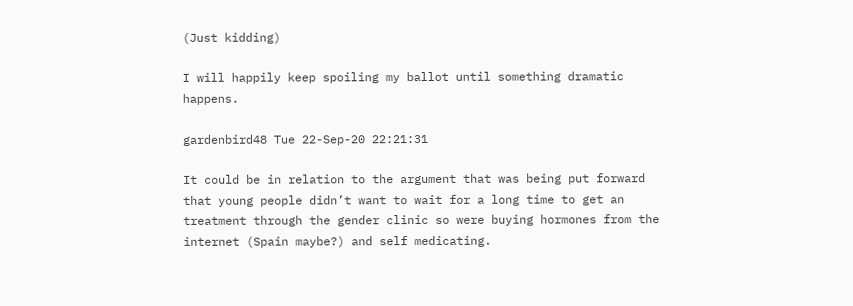(Just kidding)

I will happily keep spoiling my ballot until something dramatic happens.

gardenbird48 Tue 22-Sep-20 22:21:31

It could be in relation to the argument that was being put forward that young people didn’t want to wait for a long time to get an treatment through the gender clinic so were buying hormones from the internet (Spain maybe?) and self medicating.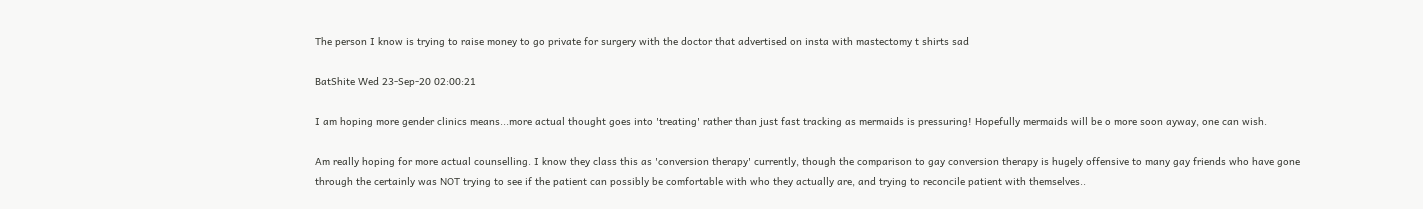The person I know is trying to raise money to go private for surgery with the doctor that advertised on insta with mastectomy t shirts sad

BatShite Wed 23-Sep-20 02:00:21

I am hoping more gender clinics means...more actual thought goes into 'treating' rather than just fast tracking as mermaids is pressuring! Hopefully mermaids will be o more soon ayway, one can wish.

Am really hoping for more actual counselling. I know they class this as 'conversion therapy' currently, though the comparison to gay conversion therapy is hugely offensive to many gay friends who have gone through the certainly was NOT trying to see if the patient can possibly be comfortable with who they actually are, and trying to reconcile patient with themselves..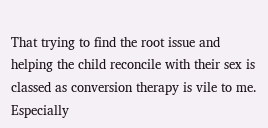That trying to find the root issue and helping the child reconcile with their sex is classed as conversion therapy is vile to me. Especially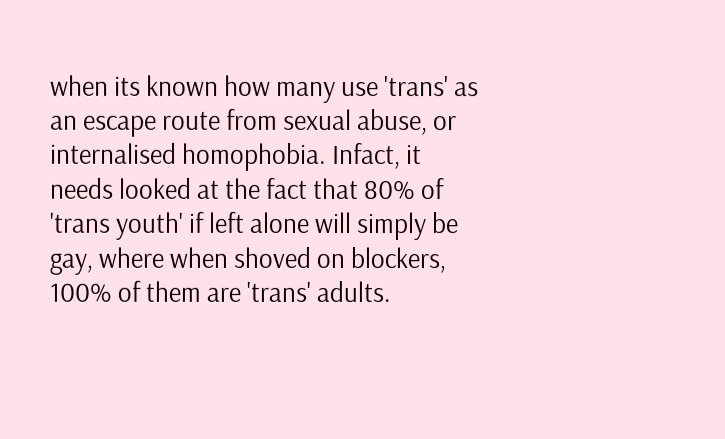when its known how many use 'trans' as an escape route from sexual abuse, or internalised homophobia. Infact, it needs looked at the fact that 80% of 'trans youth' if left alone will simply be gay, where when shoved on blockers, 100% of them are 'trans' adults.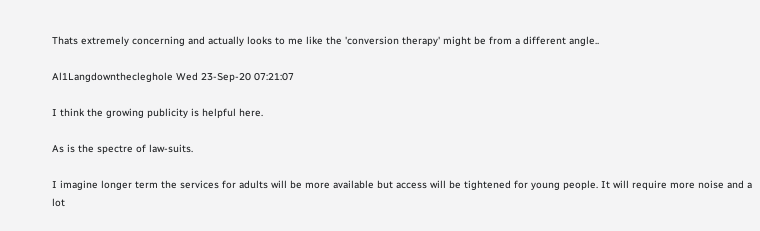Thats extremely concerning and actually looks to me like the 'conversion therapy' might be from a different angle..

Al1Langdownthecleghole Wed 23-Sep-20 07:21:07

I think the growing publicity is helpful here.

As is the spectre of law-suits.

I imagine longer term the services for adults will be more available but access will be tightened for young people. It will require more noise and a lot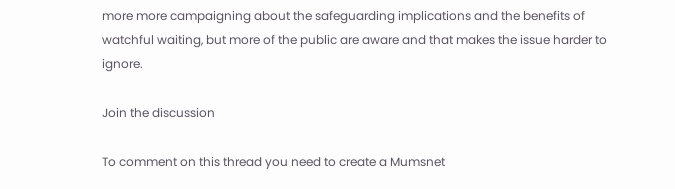more more campaigning about the safeguarding implications and the benefits of watchful waiting, but more of the public are aware and that makes the issue harder to ignore.

Join the discussion

To comment on this thread you need to create a Mumsnet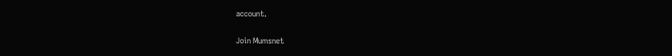account.

Join Mumsnet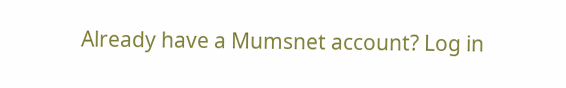Already have a Mumsnet account? Log in